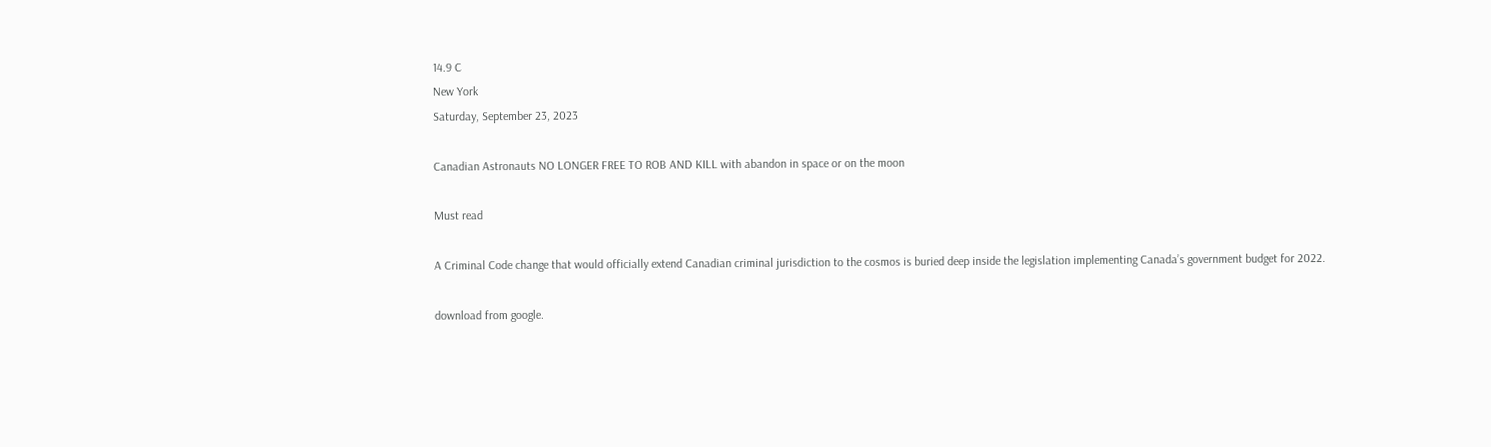14.9 C
New York
Saturday, September 23, 2023

Canadian Astronauts NO LONGER FREE TO ROB AND KILL with abandon in space or on the moon

Must read

A Criminal Code change that would officially extend Canadian criminal jurisdiction to the cosmos is buried deep inside the legislation implementing Canada’s government budget for 2022.

download from google.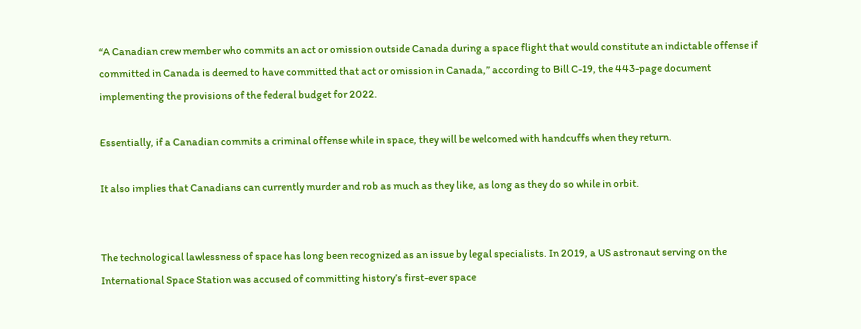“A Canadian crew member who commits an act or omission outside Canada during a space flight that would constitute an indictable offense if committed in Canada is deemed to have committed that act or omission in Canada,” according to Bill C-19, the 443-page document implementing the provisions of the federal budget for 2022.

Essentially, if a Canadian commits a criminal offense while in space, they will be welcomed with handcuffs when they return.

It also implies that Canadians can currently murder and rob as much as they like, as long as they do so while in orbit.


The technological lawlessness of space has long been recognized as an issue by legal specialists. In 2019, a US astronaut serving on the International Space Station was accused of committing history’s first-ever space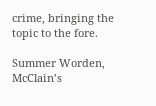crime, bringing the topic to the fore.

Summer Worden, McClain’s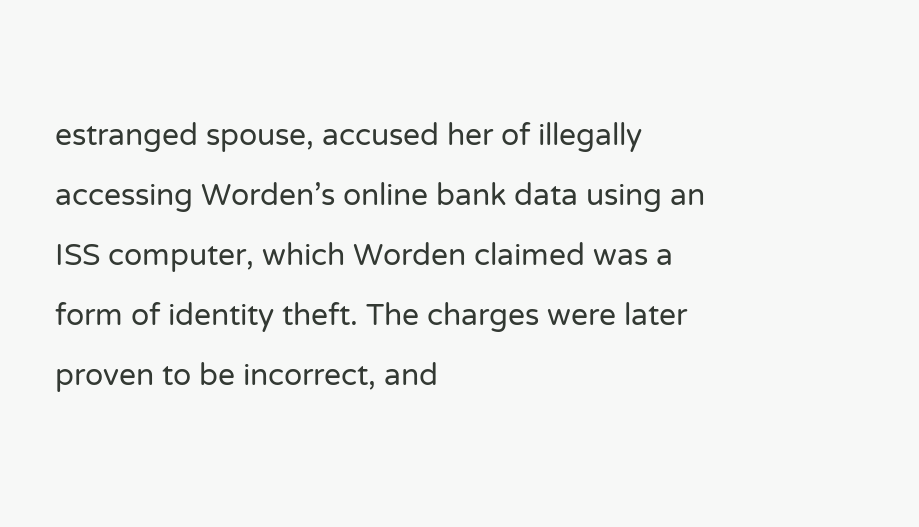estranged spouse, accused her of illegally accessing Worden’s online bank data using an ISS computer, which Worden claimed was a form of identity theft. The charges were later proven to be incorrect, and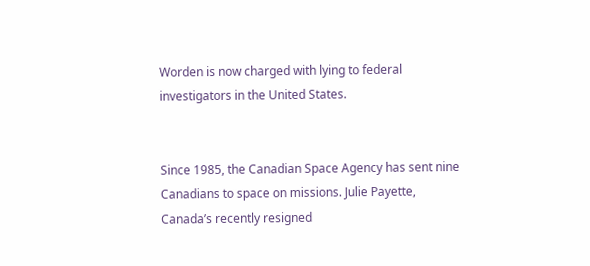Worden is now charged with lying to federal investigators in the United States.


Since 1985, the Canadian Space Agency has sent nine Canadians to space on missions. Julie Payette, Canada’s recently resigned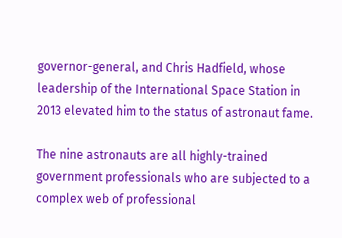governor-general, and Chris Hadfield, whose leadership of the International Space Station in 2013 elevated him to the status of astronaut fame.

The nine astronauts are all highly-trained government professionals who are subjected to a complex web of professional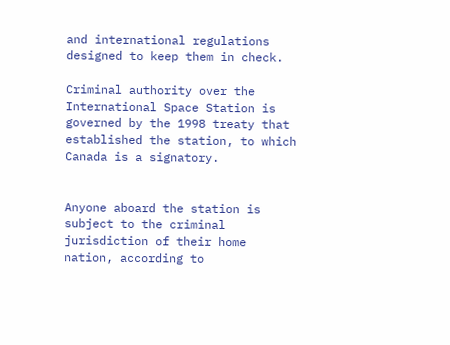and international regulations designed to keep them in check.

Criminal authority over the International Space Station is governed by the 1998 treaty that established the station, to which Canada is a signatory.


Anyone aboard the station is subject to the criminal jurisdiction of their home nation, according to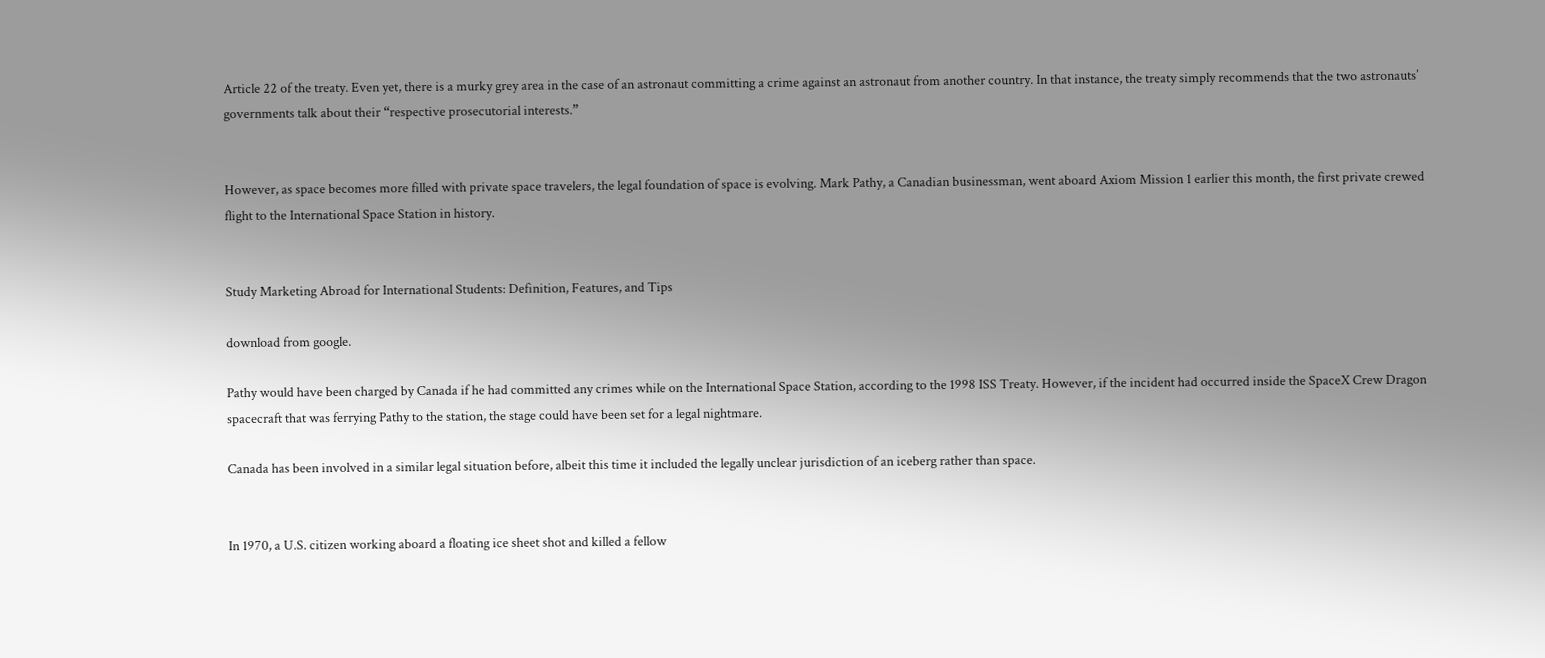Article 22 of the treaty. Even yet, there is a murky grey area in the case of an astronaut committing a crime against an astronaut from another country. In that instance, the treaty simply recommends that the two astronauts’ governments talk about their “respective prosecutorial interests.”


However, as space becomes more filled with private space travelers, the legal foundation of space is evolving. Mark Pathy, a Canadian businessman, went aboard Axiom Mission 1 earlier this month, the first private crewed flight to the International Space Station in history.


Study Marketing Abroad for International Students: Definition, Features, and Tips

download from google.

Pathy would have been charged by Canada if he had committed any crimes while on the International Space Station, according to the 1998 ISS Treaty. However, if the incident had occurred inside the SpaceX Crew Dragon spacecraft that was ferrying Pathy to the station, the stage could have been set for a legal nightmare.

Canada has been involved in a similar legal situation before, albeit this time it included the legally unclear jurisdiction of an iceberg rather than space.


In 1970, a U.S. citizen working aboard a floating ice sheet shot and killed a fellow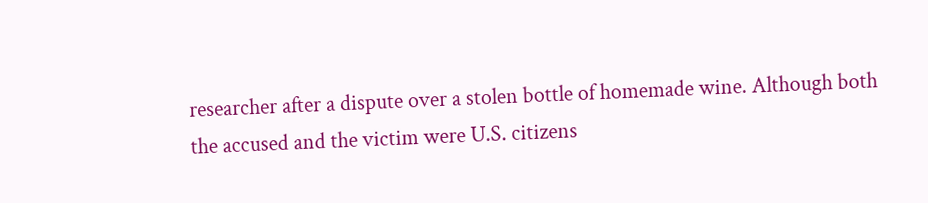researcher after a dispute over a stolen bottle of homemade wine. Although both the accused and the victim were U.S. citizens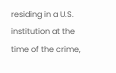residing in a U.S. institution at the time of the crime,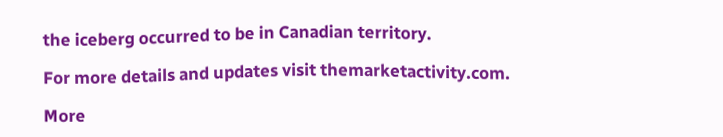the iceberg occurred to be in Canadian territory.

For more details and updates visit themarketactivity.com.

More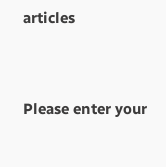articles


Please enter your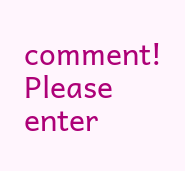comment!
Please enter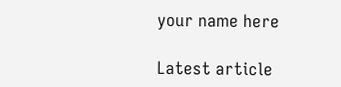your name here

Latest article